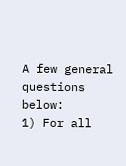A few general questions below:
1) For all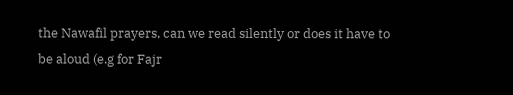the Nawafil prayers, can we read silently or does it have to be aloud (e.g for Fajr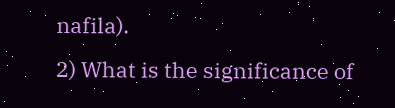nafila).
2) What is the significance of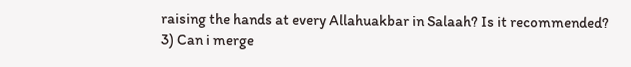raising the hands at every Allahuakbar in Salaah? Is it recommended?
3) Can i merge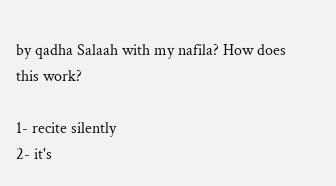by qadha Salaah with my nafila? How does this work?

1- recite silently
2- it's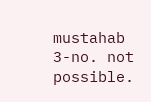mustahab
3-no. not possible.